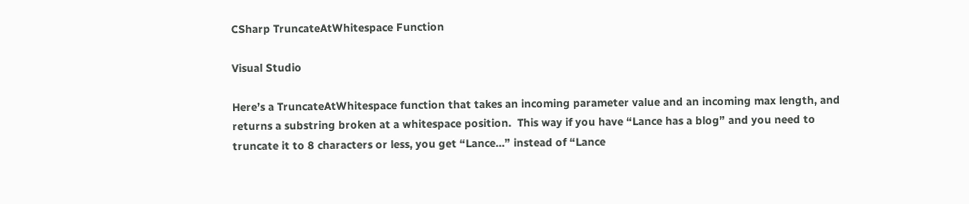CSharp TruncateAtWhitespace Function

Visual Studio

Here’s a TruncateAtWhitespace function that takes an incoming parameter value and an incoming max length, and returns a substring broken at a whitespace position.  This way if you have “Lance has a blog” and you need to truncate it to 8 characters or less, you get “Lance…” instead of “Lance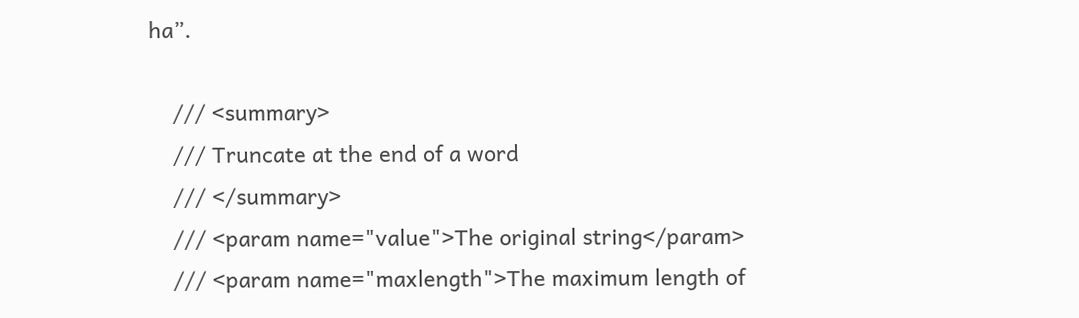ha”.

    /// <summary>
    /// Truncate at the end of a word
    /// </summary>
    /// <param name="value">The original string</param>
    /// <param name="maxlength">The maximum length of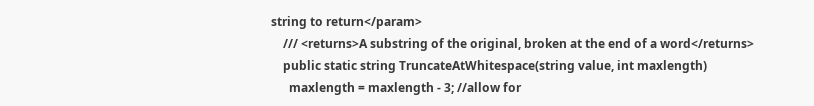string to return</param>
    /// <returns>A substring of the original, broken at the end of a word</returns>
    public static string TruncateAtWhitespace(string value, int maxlength)
      maxlength = maxlength - 3; //allow for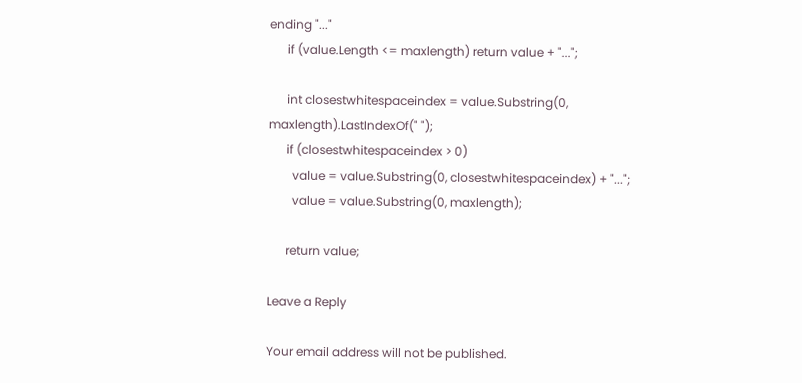ending "..."
      if (value.Length <= maxlength) return value + "...";

      int closestwhitespaceindex = value.Substring(0, maxlength).LastIndexOf(" ");
      if (closestwhitespaceindex > 0)
        value = value.Substring(0, closestwhitespaceindex) + "...";
        value = value.Substring(0, maxlength);

      return value;

Leave a Reply

Your email address will not be published.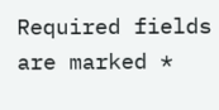Required fields are marked *